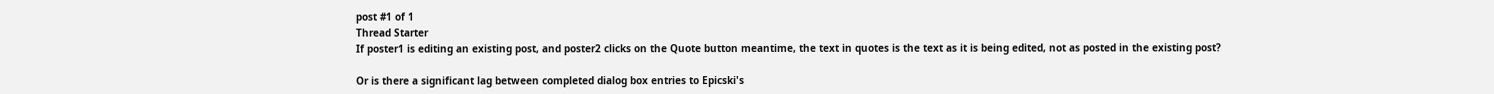post #1 of 1
Thread Starter
If poster1 is editing an existing post, and poster2 clicks on the Quote button meantime, the text in quotes is the text as it is being edited, not as posted in the existing post?

Or is there a significant lag between completed dialog box entries to Epicski's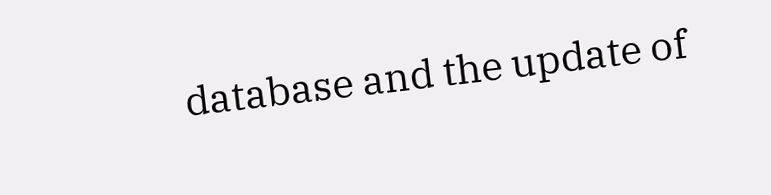database and the update of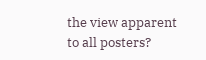the view apparent to all posters?